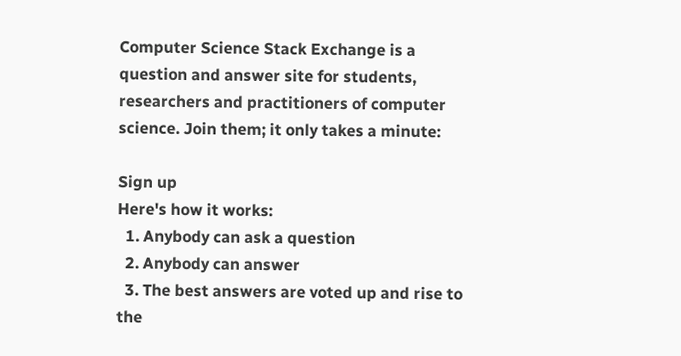Computer Science Stack Exchange is a question and answer site for students, researchers and practitioners of computer science. Join them; it only takes a minute:

Sign up
Here's how it works:
  1. Anybody can ask a question
  2. Anybody can answer
  3. The best answers are voted up and rise to the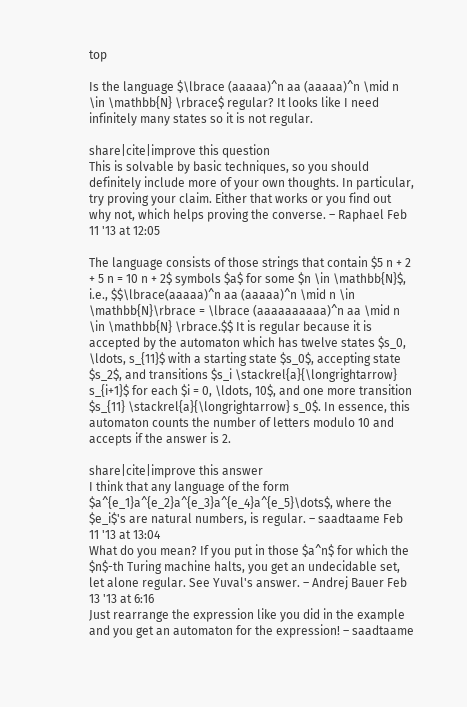top

Is the language $\lbrace (aaaaa)^n aa (aaaaa)^n \mid n \in \mathbb{N} \rbrace$ regular? It looks like I need infinitely many states so it is not regular.

share|cite|improve this question
This is solvable by basic techniques, so you should definitely include more of your own thoughts. In particular, try proving your claim. Either that works or you find out why not, which helps proving the converse. – Raphael Feb 11 '13 at 12:05

The language consists of those strings that contain $5 n + 2 + 5 n = 10 n + 2$ symbols $a$ for some $n \in \mathbb{N}$, i.e., $$\lbrace(aaaaa)^n aa (aaaaa)^n \mid n \in \mathbb{N}\rbrace = \lbrace (aaaaaaaaaa)^n aa \mid n \in \mathbb{N} \rbrace.$$ It is regular because it is accepted by the automaton which has twelve states $s_0, \ldots, s_{11}$ with a starting state $s_0$, accepting state $s_2$, and transitions $s_i \stackrel{a}{\longrightarrow} s_{i+1}$ for each $i = 0, \ldots, 10$, and one more transition $s_{11} \stackrel{a}{\longrightarrow} s_0$. In essence, this automaton counts the number of letters modulo 10 and accepts if the answer is 2.

share|cite|improve this answer
I think that any language of the form $a^{e_1}a^{e_2}a^{e_3}a^{e_4}a^{e_5}\dots$, where the $e_i$'s are natural numbers, is regular. – saadtaame Feb 11 '13 at 13:04
What do you mean? If you put in those $a^n$ for which the $n$-th Turing machine halts, you get an undecidable set, let alone regular. See Yuval's answer. – Andrej Bauer Feb 13 '13 at 6:16
Just rearrange the expression like you did in the example and you get an automaton for the expression! – saadtaame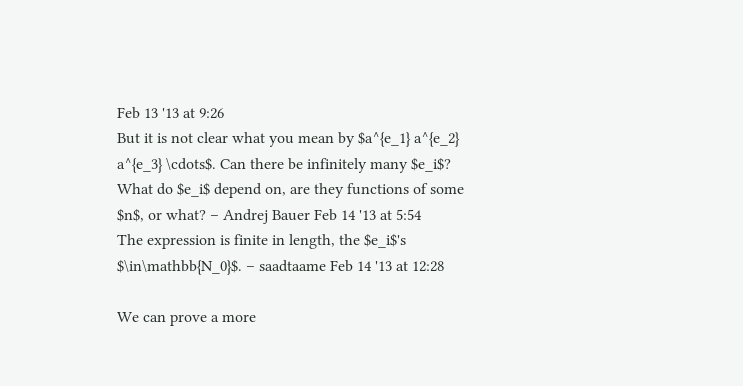Feb 13 '13 at 9:26
But it is not clear what you mean by $a^{e_1} a^{e_2} a^{e_3} \cdots$. Can there be infinitely many $e_i$? What do $e_i$ depend on, are they functions of some $n$, or what? – Andrej Bauer Feb 14 '13 at 5:54
The expression is finite in length, the $e_i$'s $\in\mathbb{N_0}$. – saadtaame Feb 14 '13 at 12:28

We can prove a more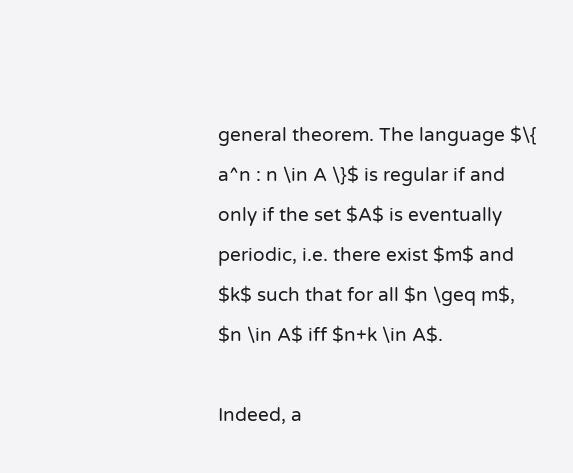general theorem. The language $\{ a^n : n \in A \}$ is regular if and only if the set $A$ is eventually periodic, i.e. there exist $m$ and $k$ such that for all $n \geq m$, $n \in A$ iff $n+k \in A$.

Indeed, a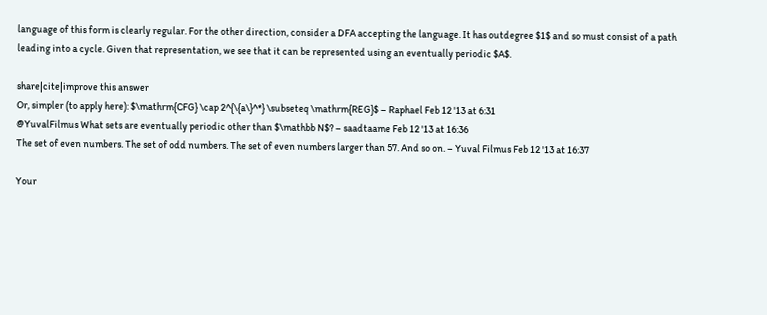language of this form is clearly regular. For the other direction, consider a DFA accepting the language. It has outdegree $1$ and so must consist of a path leading into a cycle. Given that representation, we see that it can be represented using an eventually periodic $A$.

share|cite|improve this answer
Or, simpler (to apply here): $\mathrm{CFG} \cap 2^{\{a\}^*} \subseteq \mathrm{REG}$ – Raphael Feb 12 '13 at 6:31
@YuvalFilmus What sets are eventually periodic other than $\mathbb N$? – saadtaame Feb 12 '13 at 16:36
The set of even numbers. The set of odd numbers. The set of even numbers larger than 57. And so on. – Yuval Filmus Feb 12 '13 at 16:37

Your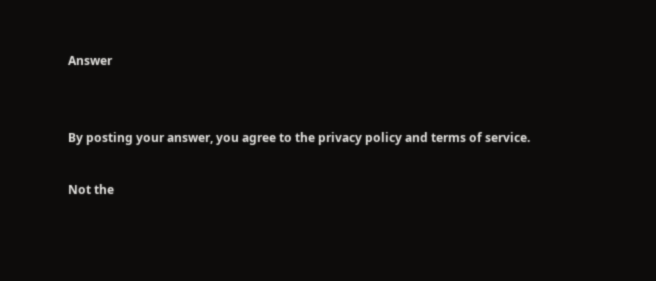Answer


By posting your answer, you agree to the privacy policy and terms of service.

Not the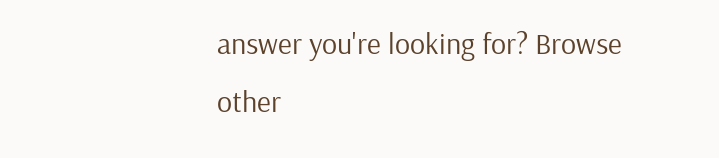answer you're looking for? Browse other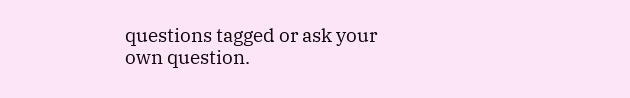questions tagged or ask your own question.